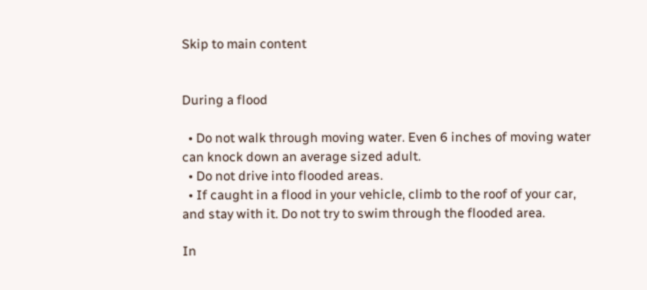Skip to main content


During a flood

  • Do not walk through moving water. Even 6 inches of moving water can knock down an average sized adult.
  • Do not drive into flooded areas.
  • If caught in a flood in your vehicle, climb to the roof of your car, and stay with it. Do not try to swim through the flooded area.

In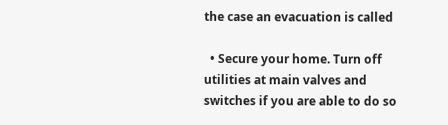the case an evacuation is called

  • Secure your home. Turn off utilities at main valves and switches if you are able to do so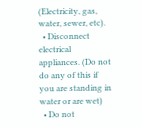(Electricity, gas, water, sewer, etc).
  • Disconnect electrical appliances. (Do not do any of this if you are standing in water or are wet)
  • Do not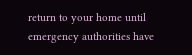return to your home until emergency authorities have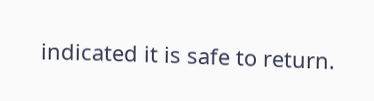indicated it is safe to return.